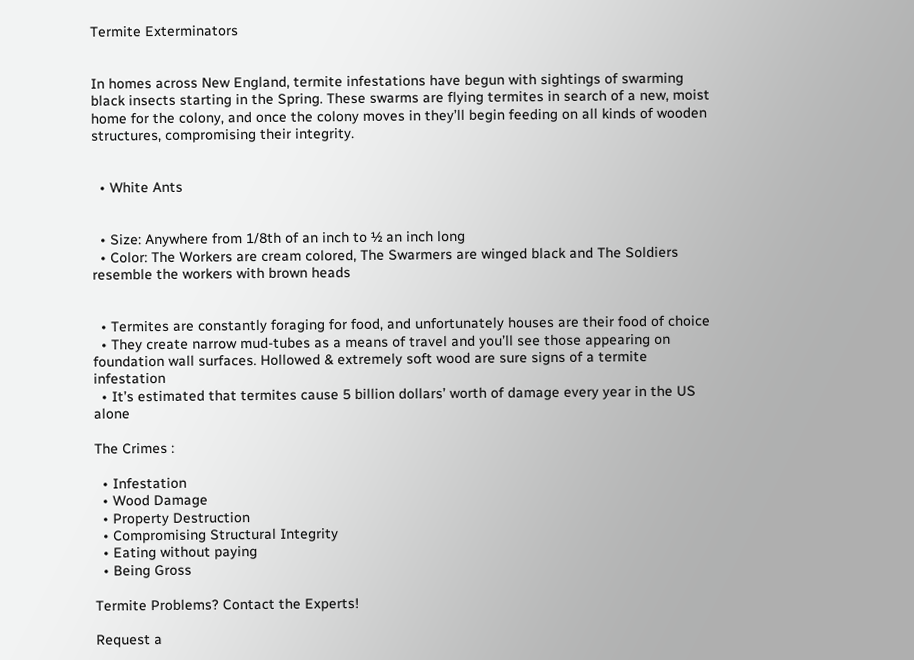Termite Exterminators


In homes across New England, termite infestations have begun with sightings of swarming black insects starting in the Spring. These swarms are flying termites in search of a new, moist home for the colony, and once the colony moves in they’ll begin feeding on all kinds of wooden structures, compromising their integrity.


  • White Ants


  • Size: Anywhere from 1/8th of an inch to ½ an inch long
  • Color: The Workers are cream colored, The Swarmers are winged black and The Soldiers resemble the workers with brown heads


  • Termites are constantly foraging for food, and unfortunately houses are their food of choice
  • They create narrow mud-tubes as a means of travel and you’ll see those appearing on foundation wall surfaces. Hollowed & extremely soft wood are sure signs of a termite infestation
  • It’s estimated that termites cause 5 billion dollars’ worth of damage every year in the US alone

The Crimes :

  • Infestation
  • Wood Damage
  • Property Destruction
  • Compromising Structural Integrity
  • Eating without paying
  • Being Gross

Termite Problems? Contact the Experts!

Request a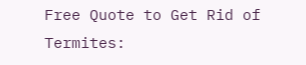Free Quote to Get Rid of Termites: